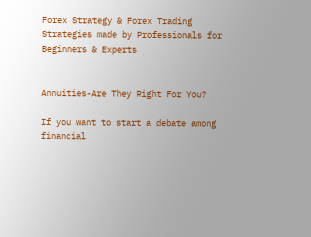Forex Strategy & Forex Trading Strategies made by Professionals for Beginners & Experts


Annuities-Are They Right For You?

If you want to start a debate among financial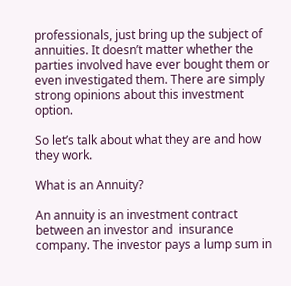professionals, just bring up the subject of annuities. It doesn’t matter whether the parties involved have ever bought them or even investigated them. There are simply strong opinions about this investment option.

So let’s talk about what they are and how they work.

What is an Annuity?

An annuity is an investment contract between an investor and  insurance company. The investor pays a lump sum in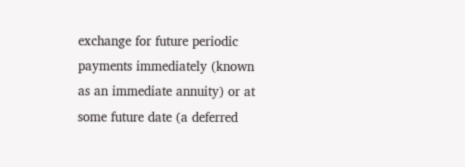exchange for future periodic payments immediately (known as an immediate annuity) or at some future date (a deferred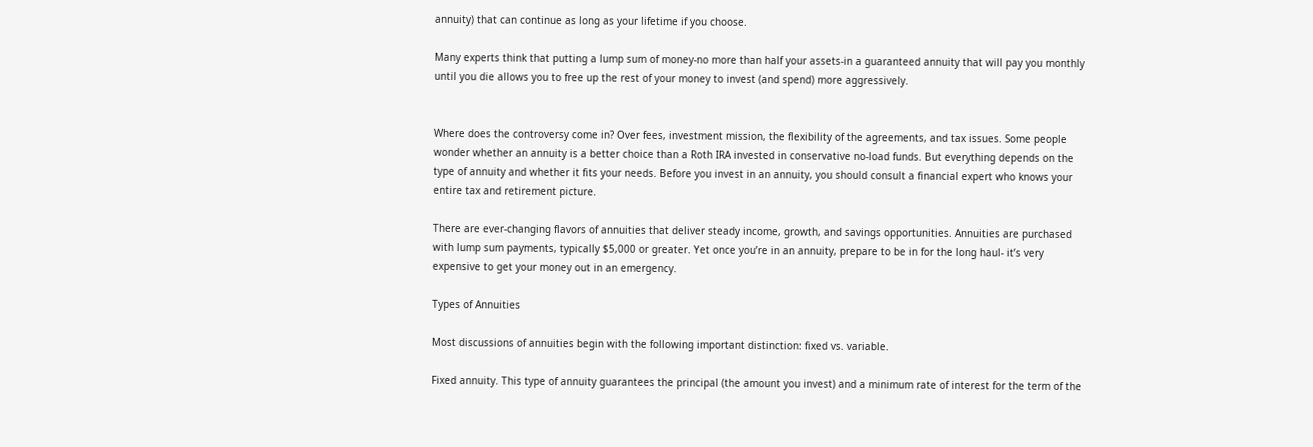annuity) that can continue as long as your lifetime if you choose.

Many experts think that putting a lump sum of money-no more than half your assets-in a guaranteed annuity that will pay you monthly until you die allows you to free up the rest of your money to invest (and spend) more aggressively.


Where does the controversy come in? Over fees, investment mission, the flexibility of the agreements, and tax issues. Some people wonder whether an annuity is a better choice than a Roth IRA invested in conservative no-load funds. But everything depends on the type of annuity and whether it fits your needs. Before you invest in an annuity, you should consult a financial expert who knows your entire tax and retirement picture.

There are ever-changing flavors of annuities that deliver steady income, growth, and savings opportunities. Annuities are purchased with lump sum payments, typically $5,000 or greater. Yet once you’re in an annuity, prepare to be in for the long haul- it’s very expensive to get your money out in an emergency.

Types of Annuities

Most discussions of annuities begin with the following important distinction: fixed vs. variable.

Fixed annuity. This type of annuity guarantees the principal (the amount you invest) and a minimum rate of interest for the term of the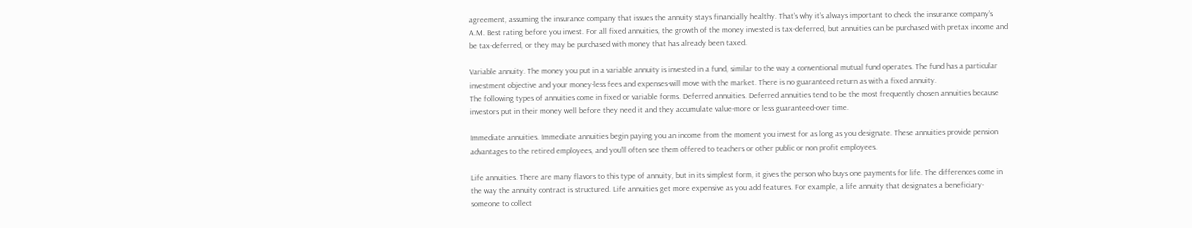agreement, assuming the insurance company that issues the annuity stays financially healthy. That’s why it’s always important to check the insurance company’s A.M. Best rating before you invest. For all fixed annuities, the growth of the money invested is tax-deferred, but annuities can be purchased with pretax income and be tax-deferred, or they may be purchased with money that has already been taxed.

Variable annuity. The money you put in a variable annuity is invested in a fund, similar to the way a conventional mutual fund operates. The fund has a particular investment objective and your money-less fees and expenses-will move with the market. There is no guaranteed return as with a fixed annuity.
The following types of annuities come in fixed or variable forms. Deferred annuities. Deferred annuities tend to be the most frequently chosen annuities because investors put in their money well before they need it and they accumulate value-more or less guaranteed-over time.

Immediate annuities. Immediate annuities begin paying you an income from the moment you invest for as long as you designate. These annuities provide pension advantages to the retired employees, and you’ll often see them offered to teachers or other public or non profit employees.

Life annuities. There are many flavors to this type of annuity, but in its simplest form, it gives the person who buys one payments for life. The differences come in the way the annuity contract is structured. Life annuities get more expensive as you add features. For example, a life annuity that designates a beneficiary-someone to collect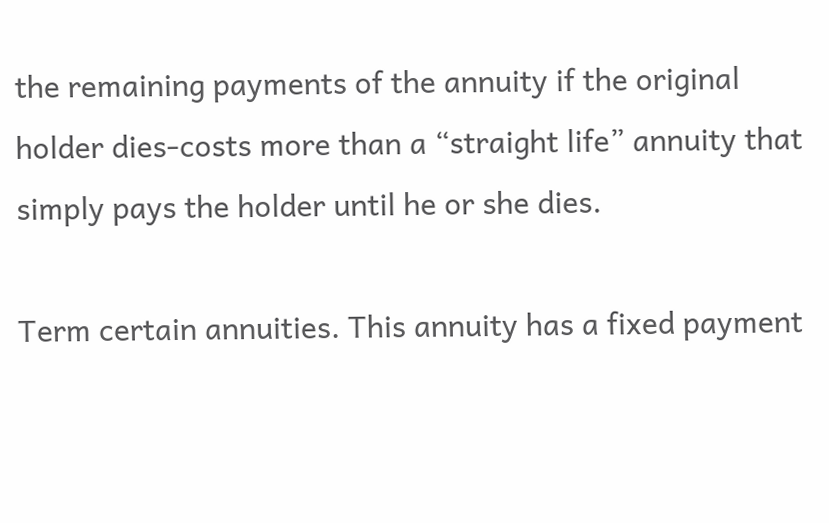the remaining payments of the annuity if the original holder dies-costs more than a “straight life” annuity that simply pays the holder until he or she dies.

Term certain annuities. This annuity has a fixed payment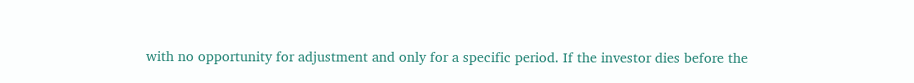with no opportunity for adjustment and only for a specific period. If the investor dies before the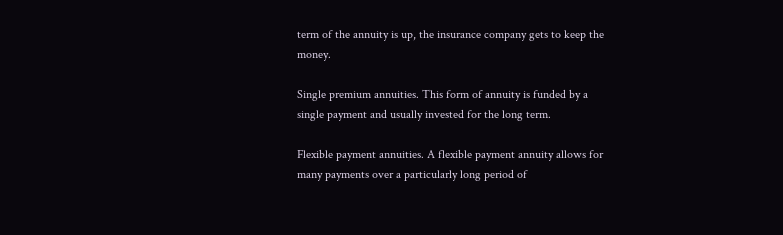term of the annuity is up, the insurance company gets to keep the money.

Single premium annuities. This form of annuity is funded by a single payment and usually invested for the long term.

Flexible payment annuities. A flexible payment annuity allows for many payments over a particularly long period of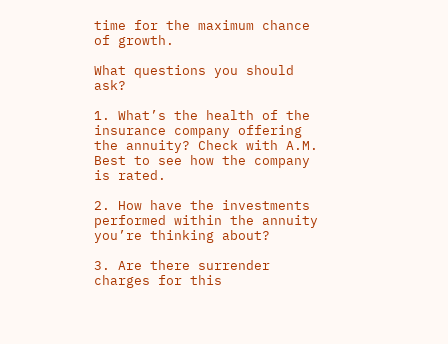time for the maximum chance of growth.

What questions you should ask?

1. What’s the health of the insurance company offering the annuity? Check with A.M. Best to see how the company is rated.

2. How have the investments performed within the annuity you’re thinking about?

3. Are there surrender charges for this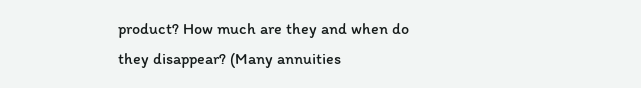product? How much are they and when do they disappear? (Many annuities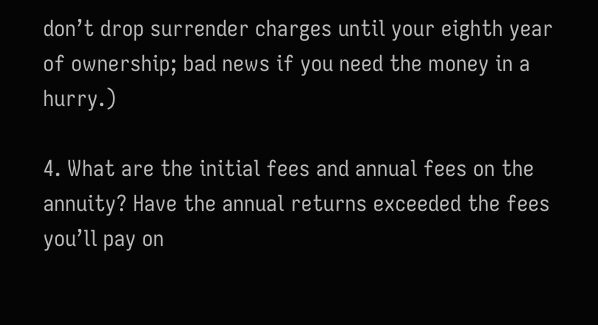don’t drop surrender charges until your eighth year of ownership; bad news if you need the money in a hurry.)

4. What are the initial fees and annual fees on the annuity? Have the annual returns exceeded the fees you’ll pay on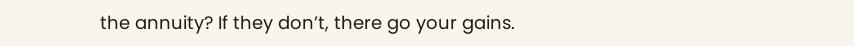the annuity? If they don’t, there go your gains.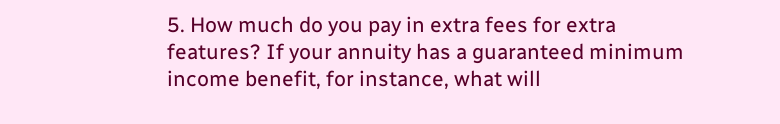5. How much do you pay in extra fees for extra features? If your annuity has a guaranteed minimum income benefit, for instance, what will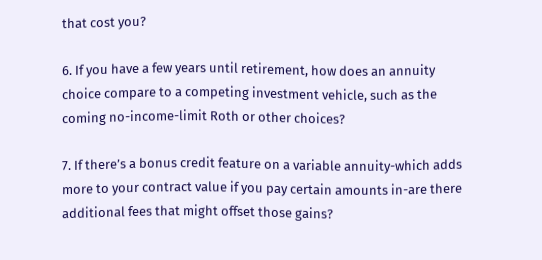that cost you?

6. If you have a few years until retirement, how does an annuity choice compare to a competing investment vehicle, such as the coming no-income-limit Roth or other choices?

7. If there’s a bonus credit feature on a variable annuity-which adds more to your contract value if you pay certain amounts in-are there additional fees that might offset those gains?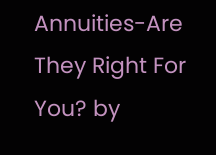Annuities-Are They Right For You? by